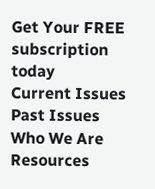Get Your FREE subscription today
Current Issues Past Issues Who We Are Resources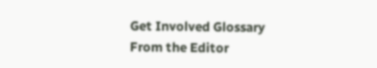Get Involved Glossary
From the Editor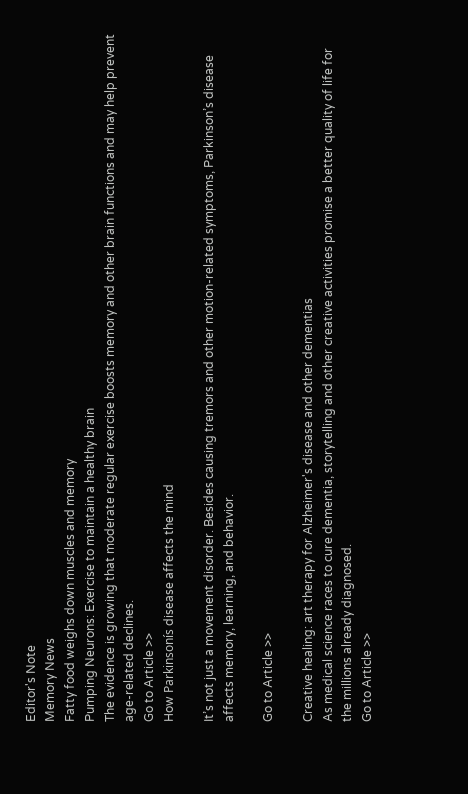Editor's Note
Memory News
Fatty food weighs down muscles and memory
Pumping Neurons: Exercise to maintain a healthy brain
The evidence is growing that moderate regular exercise boosts memory and other brain functions and may help prevent age-related declines.
Go to Article >>
How Parkinsonís disease affects the mind

It’s not just a movement disorder. Besides causing tremors and other motion-related symptoms, Parkinson’s disease affects memory, learning, and behavior.

Go to Article >>

Creative healing: art therapy for Alzheimer's disease and other dementias
As medical science races to cure dementia, storytelling and other creative activities promise a better quality of life for the millions already diagnosed.
Go to Article >>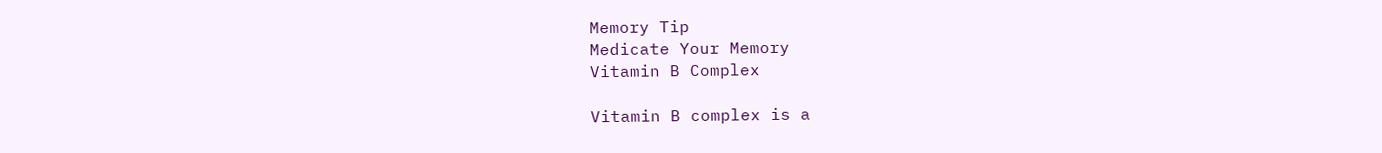Memory Tip
Medicate Your Memory
Vitamin B Complex

Vitamin B complex is a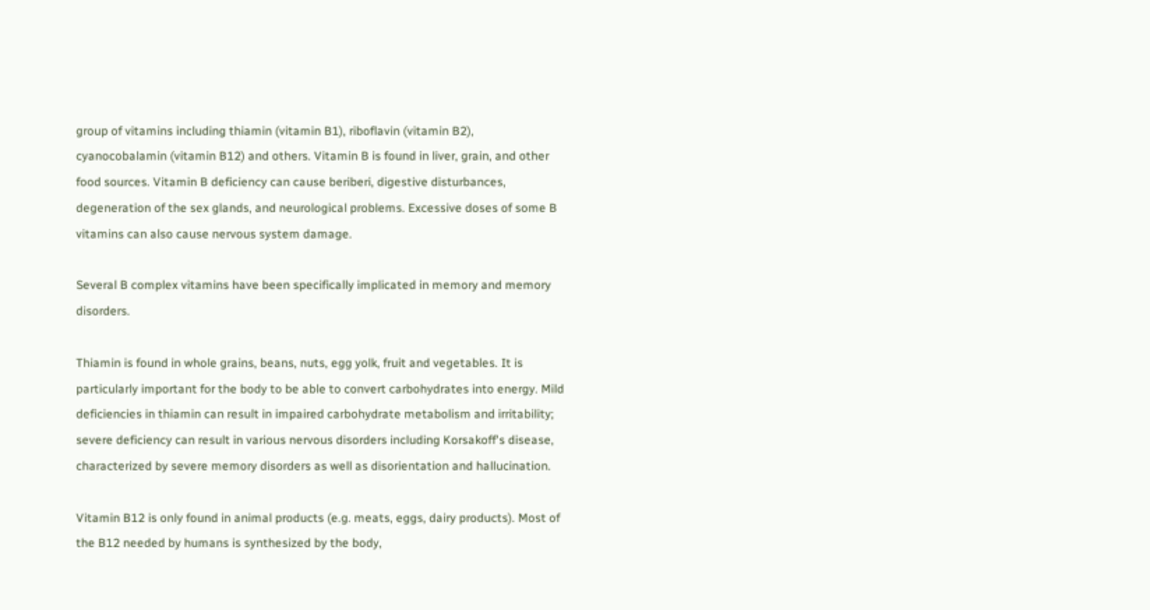group of vitamins including thiamin (vitamin B1), riboflavin (vitamin B2), cyanocobalamin (vitamin B12) and others. Vitamin B is found in liver, grain, and other food sources. Vitamin B deficiency can cause beriberi, digestive disturbances, degeneration of the sex glands, and neurological problems. Excessive doses of some B vitamins can also cause nervous system damage.

Several B complex vitamins have been specifically implicated in memory and memory disorders.

Thiamin is found in whole grains, beans, nuts, egg yolk, fruit and vegetables. It is particularly important for the body to be able to convert carbohydrates into energy. Mild deficiencies in thiamin can result in impaired carbohydrate metabolism and irritability; severe deficiency can result in various nervous disorders including Korsakoff's disease, characterized by severe memory disorders as well as disorientation and hallucination.

Vitamin B12 is only found in animal products (e.g. meats, eggs, dairy products). Most of the B12 needed by humans is synthesized by the body,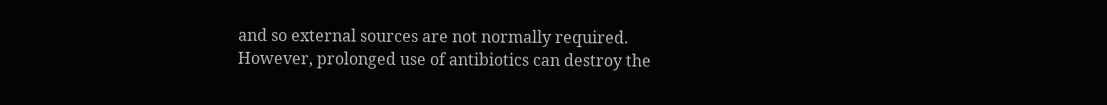and so external sources are not normally required. However, prolonged use of antibiotics can destroy the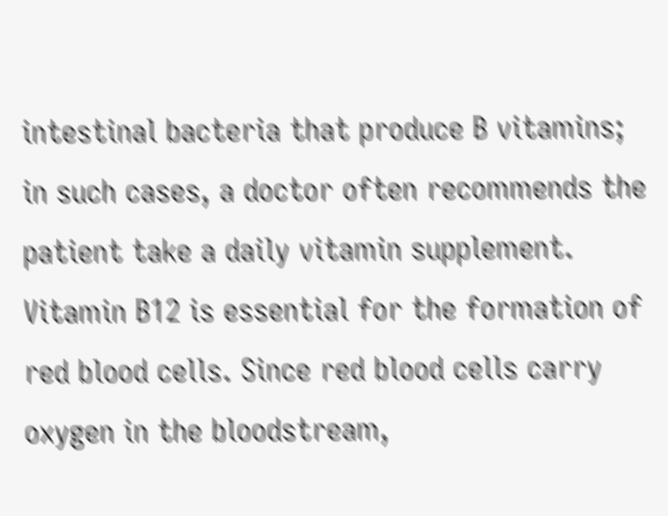intestinal bacteria that produce B vitamins; in such cases, a doctor often recommends the patient take a daily vitamin supplement. Vitamin B12 is essential for the formation of red blood cells. Since red blood cells carry oxygen in the bloodstream,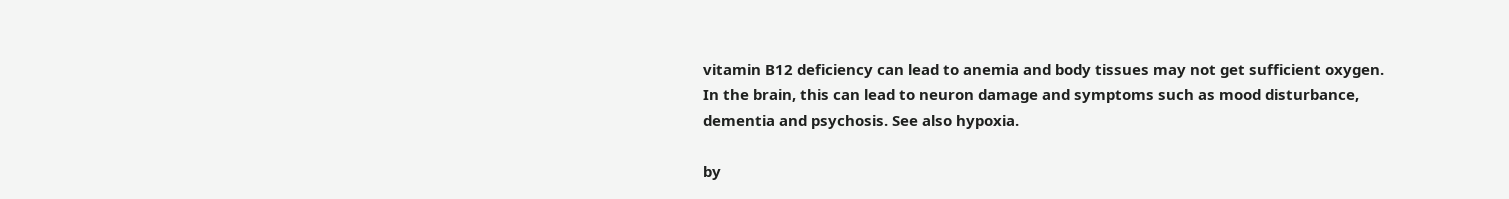vitamin B12 deficiency can lead to anemia and body tissues may not get sufficient oxygen. In the brain, this can lead to neuron damage and symptoms such as mood disturbance, dementia and psychosis. See also hypoxia.

by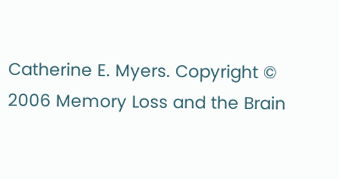Catherine E. Myers. Copyright © 2006 Memory Loss and the Brain